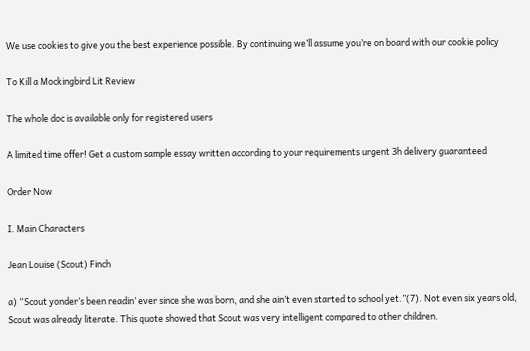We use cookies to give you the best experience possible. By continuing we’ll assume you’re on board with our cookie policy

To Kill a Mockingbird Lit Review

The whole doc is available only for registered users

A limited time offer! Get a custom sample essay written according to your requirements urgent 3h delivery guaranteed

Order Now

I. Main Characters

Jean Louise (Scout) Finch

a) “Scout yonder’s been readin’ ever since she was born, and she ain’t even started to school yet.”(7). Not even six years old, Scout was already literate. This quote showed that Scout was very intelligent compared to other children.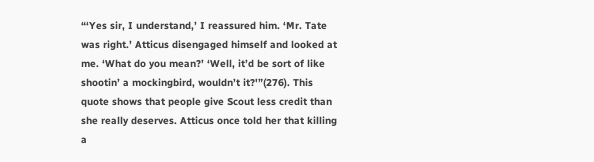“‘Yes sir, I understand,’ I reassured him. ‘Mr. Tate was right.’ Atticus disengaged himself and looked at me. ‘What do you mean?’ ‘Well, it’d be sort of like shootin’ a mockingbird, wouldn’t it?'”(276). This quote shows that people give Scout less credit than she really deserves. Atticus once told her that killing a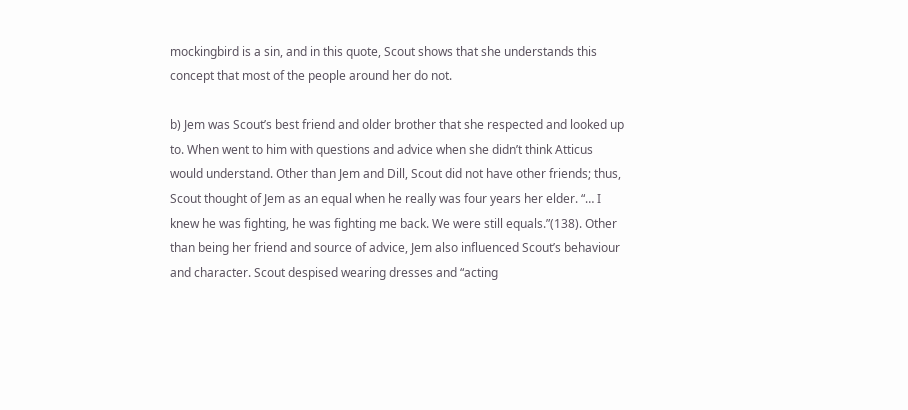mockingbird is a sin, and in this quote, Scout shows that she understands this concept that most of the people around her do not.

b) Jem was Scout’s best friend and older brother that she respected and looked up to. When went to him with questions and advice when she didn’t think Atticus would understand. Other than Jem and Dill, Scout did not have other friends; thus, Scout thought of Jem as an equal when he really was four years her elder. “… I knew he was fighting, he was fighting me back. We were still equals.”(138). Other than being her friend and source of advice, Jem also influenced Scout’s behaviour and character. Scout despised wearing dresses and “acting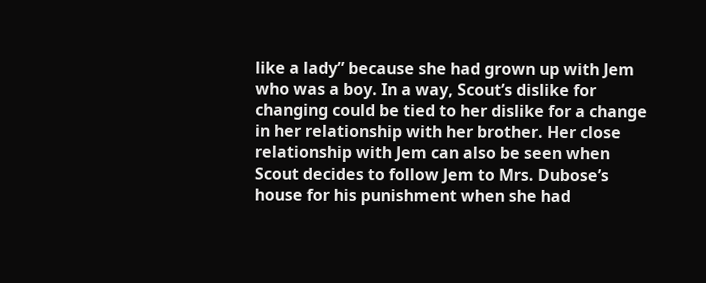like a lady” because she had grown up with Jem who was a boy. In a way, Scout’s dislike for changing could be tied to her dislike for a change in her relationship with her brother. Her close relationship with Jem can also be seen when Scout decides to follow Jem to Mrs. Dubose’s house for his punishment when she had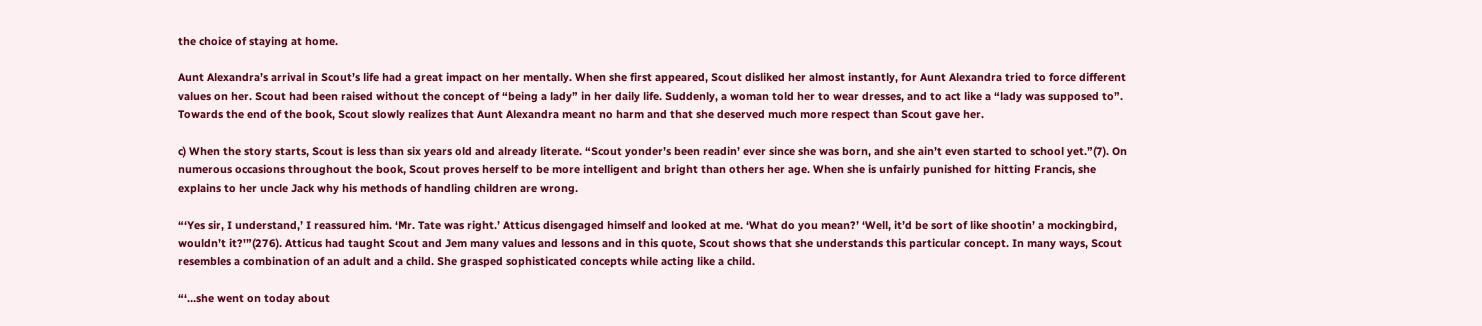the choice of staying at home.

Aunt Alexandra’s arrival in Scout’s life had a great impact on her mentally. When she first appeared, Scout disliked her almost instantly, for Aunt Alexandra tried to force different values on her. Scout had been raised without the concept of “being a lady” in her daily life. Suddenly, a woman told her to wear dresses, and to act like a “lady was supposed to”. Towards the end of the book, Scout slowly realizes that Aunt Alexandra meant no harm and that she deserved much more respect than Scout gave her.

c) When the story starts, Scout is less than six years old and already literate. “Scout yonder’s been readin’ ever since she was born, and she ain’t even started to school yet.”(7). On numerous occasions throughout the book, Scout proves herself to be more intelligent and bright than others her age. When she is unfairly punished for hitting Francis, she explains to her uncle Jack why his methods of handling children are wrong.

“‘Yes sir, I understand,’ I reassured him. ‘Mr. Tate was right.’ Atticus disengaged himself and looked at me. ‘What do you mean?’ ‘Well, it’d be sort of like shootin’ a mockingbird, wouldn’t it?'”(276). Atticus had taught Scout and Jem many values and lessons and in this quote, Scout shows that she understands this particular concept. In many ways, Scout resembles a combination of an adult and a child. She grasped sophisticated concepts while acting like a child.

“‘…she went on today about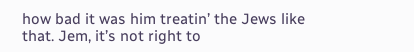how bad it was him treatin’ the Jews like that. Jem, it’s not right to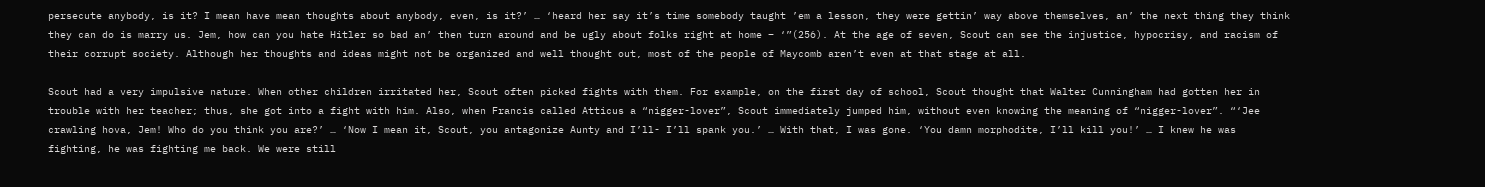persecute anybody, is it? I mean have mean thoughts about anybody, even, is it?’ … ‘heard her say it’s time somebody taught ’em a lesson, they were gettin’ way above themselves, an’ the next thing they think they can do is marry us. Jem, how can you hate Hitler so bad an’ then turn around and be ugly about folks right at home – ‘”(256). At the age of seven, Scout can see the injustice, hypocrisy, and racism of their corrupt society. Although her thoughts and ideas might not be organized and well thought out, most of the people of Maycomb aren’t even at that stage at all.

Scout had a very impulsive nature. When other children irritated her, Scout often picked fights with them. For example, on the first day of school, Scout thought that Walter Cunningham had gotten her in trouble with her teacher; thus, she got into a fight with him. Also, when Francis called Atticus a “nigger-lover”, Scout immediately jumped him, without even knowing the meaning of “nigger-lover”. “‘Jee crawling hova, Jem! Who do you think you are?’ … ‘Now I mean it, Scout, you antagonize Aunty and I’ll- I’ll spank you.’ … With that, I was gone. ‘You damn morphodite, I’ll kill you!’ … I knew he was fighting, he was fighting me back. We were still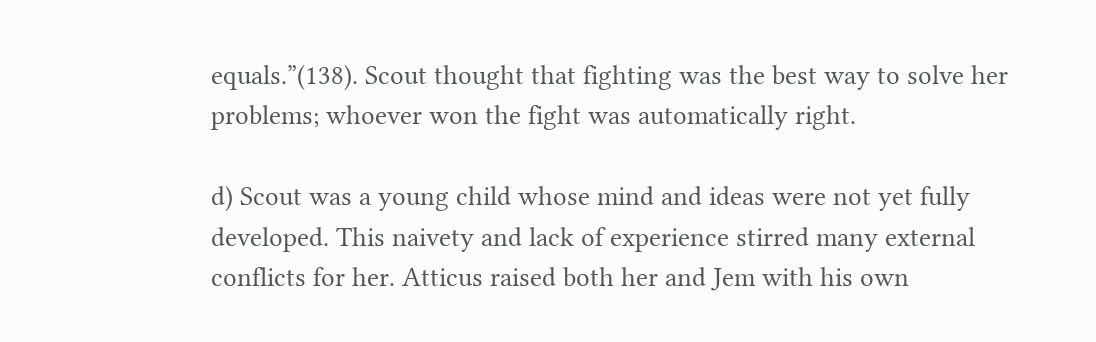equals.”(138). Scout thought that fighting was the best way to solve her problems; whoever won the fight was automatically right.

d) Scout was a young child whose mind and ideas were not yet fully developed. This naivety and lack of experience stirred many external conflicts for her. Atticus raised both her and Jem with his own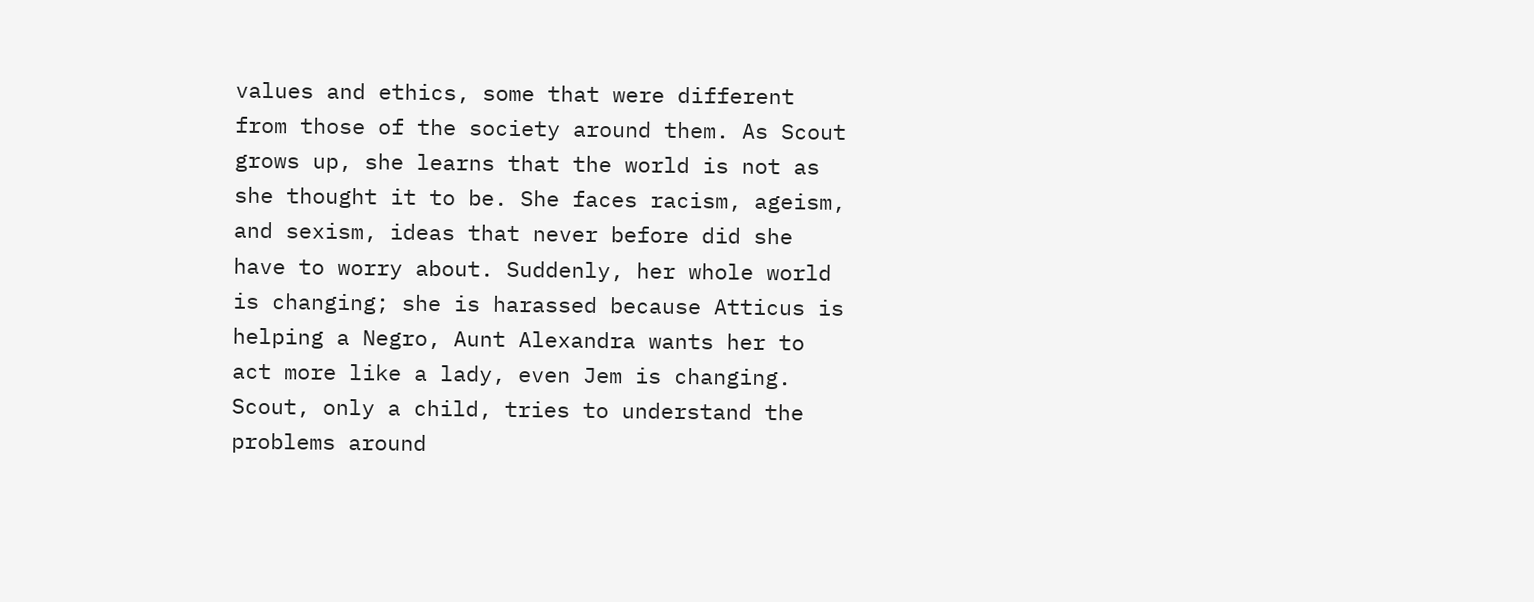values and ethics, some that were different from those of the society around them. As Scout grows up, she learns that the world is not as she thought it to be. She faces racism, ageism, and sexism, ideas that never before did she have to worry about. Suddenly, her whole world is changing; she is harassed because Atticus is helping a Negro, Aunt Alexandra wants her to act more like a lady, even Jem is changing. Scout, only a child, tries to understand the problems around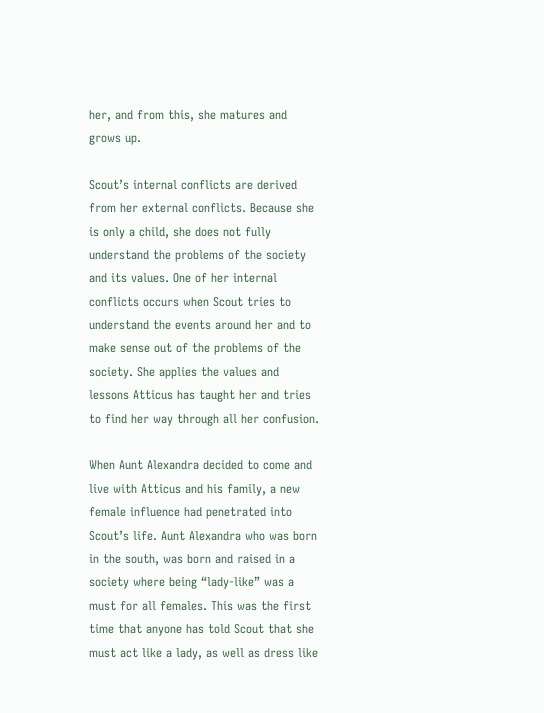her, and from this, she matures and grows up.

Scout’s internal conflicts are derived from her external conflicts. Because she is only a child, she does not fully understand the problems of the society and its values. One of her internal conflicts occurs when Scout tries to understand the events around her and to make sense out of the problems of the society. She applies the values and lessons Atticus has taught her and tries to find her way through all her confusion.

When Aunt Alexandra decided to come and live with Atticus and his family, a new female influence had penetrated into Scout’s life. Aunt Alexandra who was born in the south, was born and raised in a society where being “lady-like” was a must for all females. This was the first time that anyone has told Scout that she must act like a lady, as well as dress like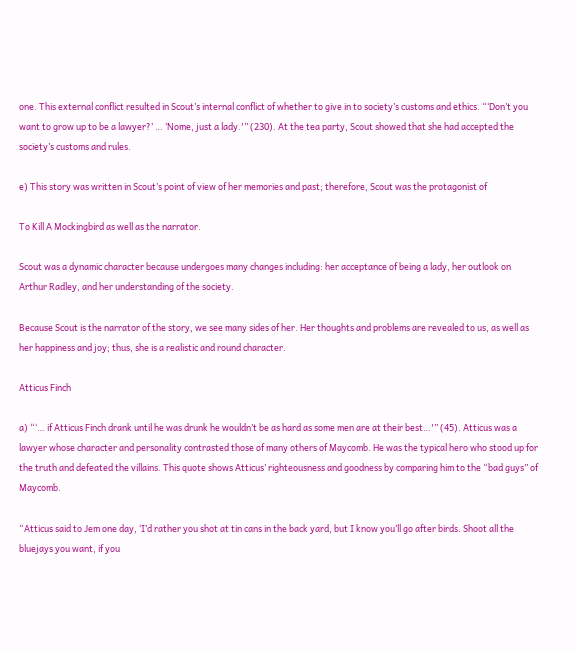one. This external conflict resulted in Scout’s internal conflict of whether to give in to society’s customs and ethics. “‘Don’t you want to grow up to be a lawyer?’ … ‘Nome, just a lady.'” (230). At the tea party, Scout showed that she had accepted the society’s customs and rules.

e) This story was written in Scout’s point of view of her memories and past; therefore, Scout was the protagonist of

To Kill A Mockingbird as well as the narrator.

Scout was a dynamic character because undergoes many changes including: her acceptance of being a lady, her outlook on Arthur Radley, and her understanding of the society.

Because Scout is the narrator of the story, we see many sides of her. Her thoughts and problems are revealed to us, as well as her happiness and joy; thus, she is a realistic and round character.

Atticus Finch

a) “‘… if Atticus Finch drank until he was drunk he wouldn’t be as hard as some men are at their best…'” (45). Atticus was a lawyer whose character and personality contrasted those of many others of Maycomb. He was the typical hero who stood up for the truth and defeated the villains. This quote shows Atticus’ righteousness and goodness by comparing him to the “bad guys” of Maycomb.

“Atticus said to Jem one day, ‘I’d rather you shot at tin cans in the back yard, but I know you’ll go after birds. Shoot all the bluejays you want, if you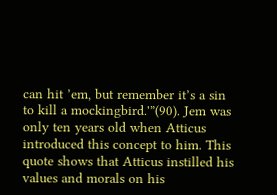can hit ’em, but remember it’s a sin to kill a mockingbird.'”(90). Jem was only ten years old when Atticus introduced this concept to him. This quote shows that Atticus instilled his values and morals on his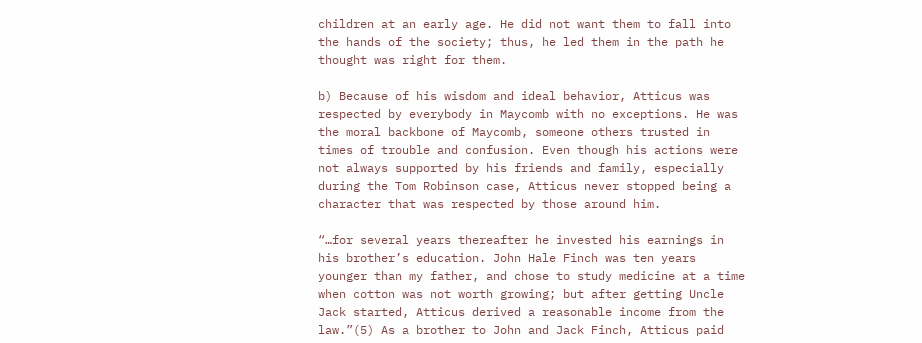children at an early age. He did not want them to fall into the hands of the society; thus, he led them in the path he thought was right for them.

b) Because of his wisdom and ideal behavior, Atticus was respected by everybody in Maycomb with no exceptions. He was the moral backbone of Maycomb, someone others trusted in times of trouble and confusion. Even though his actions were not always supported by his friends and family, especially during the Tom Robinson case, Atticus never stopped being a character that was respected by those around him.

“…for several years thereafter he invested his earnings in his brother’s education. John Hale Finch was ten years younger than my father, and chose to study medicine at a time when cotton was not worth growing; but after getting Uncle Jack started, Atticus derived a reasonable income from the law.”(5) As a brother to John and Jack Finch, Atticus paid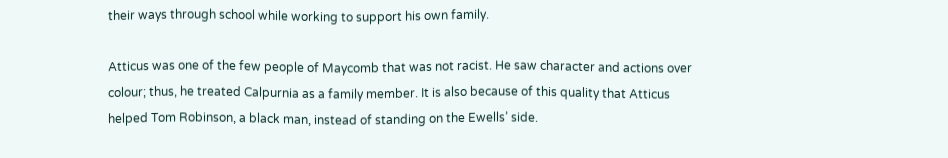their ways through school while working to support his own family.

Atticus was one of the few people of Maycomb that was not racist. He saw character and actions over colour; thus, he treated Calpurnia as a family member. It is also because of this quality that Atticus helped Tom Robinson, a black man, instead of standing on the Ewells’ side.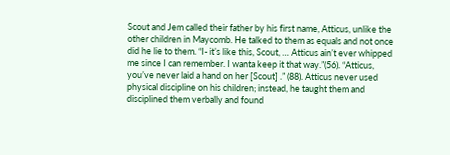Scout and Jem called their father by his first name, Atticus, unlike the other children in Maycomb. He talked to them as equals and not once did he lie to them. “I- it’s like this, Scout, … Atticus ain’t ever whipped me since I can remember. I wanta keep it that way.”(56). “Atticus, you’ve never laid a hand on her [Scout] .” (88). Atticus never used physical discipline on his children; instead, he taught them and disciplined them verbally and found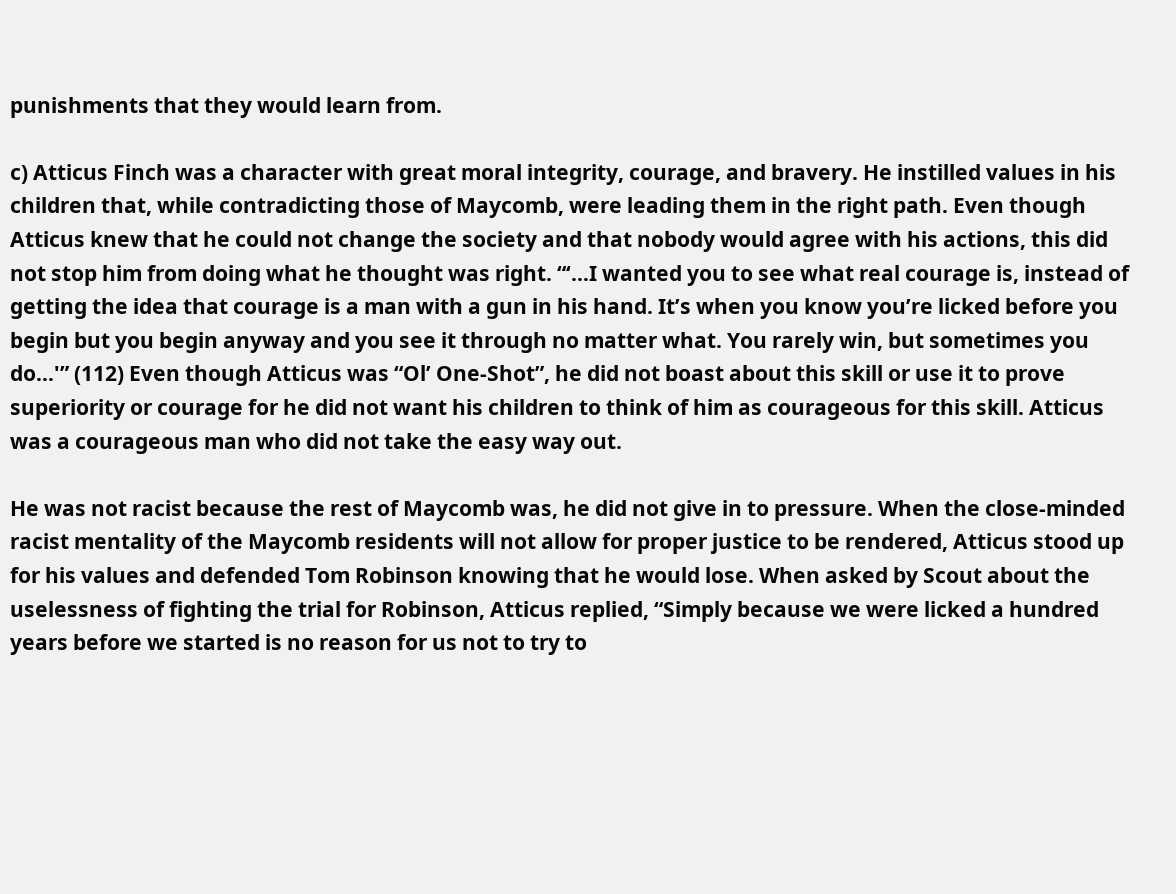punishments that they would learn from.

c) Atticus Finch was a character with great moral integrity, courage, and bravery. He instilled values in his children that, while contradicting those of Maycomb, were leading them in the right path. Even though Atticus knew that he could not change the society and that nobody would agree with his actions, this did not stop him from doing what he thought was right. “‘…I wanted you to see what real courage is, instead of getting the idea that courage is a man with a gun in his hand. It’s when you know you’re licked before you begin but you begin anyway and you see it through no matter what. You rarely win, but sometimes you do…'” (112) Even though Atticus was “Ol’ One-Shot”, he did not boast about this skill or use it to prove superiority or courage for he did not want his children to think of him as courageous for this skill. Atticus was a courageous man who did not take the easy way out.

He was not racist because the rest of Maycomb was, he did not give in to pressure. When the close-minded racist mentality of the Maycomb residents will not allow for proper justice to be rendered, Atticus stood up for his values and defended Tom Robinson knowing that he would lose. When asked by Scout about the uselessness of fighting the trial for Robinson, Atticus replied, “Simply because we were licked a hundred years before we started is no reason for us not to try to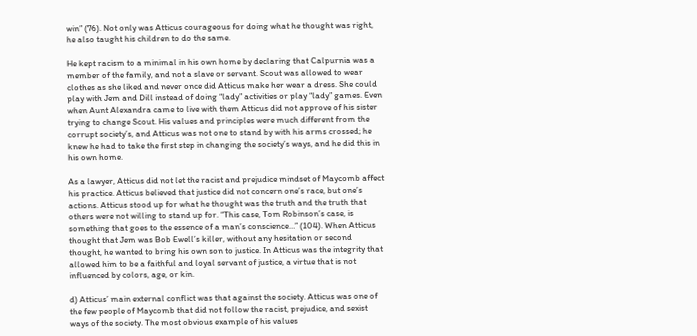win” (76). Not only was Atticus courageous for doing what he thought was right, he also taught his children to do the same.

He kept racism to a minimal in his own home by declaring that Calpurnia was a member of the family, and not a slave or servant. Scout was allowed to wear clothes as she liked and never once did Atticus make her wear a dress. She could play with Jem and Dill instead of doing “lady” activities or play “lady” games. Even when Aunt Alexandra came to live with them Atticus did not approve of his sister trying to change Scout. His values and principles were much different from the corrupt society’s, and Atticus was not one to stand by with his arms crossed; he knew he had to take the first step in changing the society’s ways, and he did this in his own home.

As a lawyer, Atticus did not let the racist and prejudice mindset of Maycomb affect his practice. Atticus believed that justice did not concern one’s race, but one’s actions. Atticus stood up for what he thought was the truth and the truth that others were not willing to stand up for. “This case, Tom Robinson’s case, is something that goes to the essence of a man’s conscience…” (104). When Atticus thought that Jem was Bob Ewell’s killer, without any hesitation or second thought, he wanted to bring his own son to justice. In Atticus was the integrity that allowed him to be a faithful and loyal servant of justice, a virtue that is not influenced by colors, age, or kin.

d) Atticus’ main external conflict was that against the society. Atticus was one of the few people of Maycomb that did not follow the racist, prejudice, and sexist ways of the society. The most obvious example of his values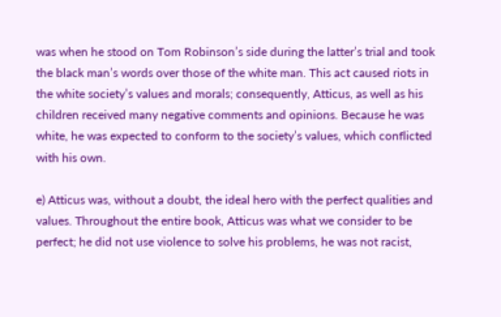was when he stood on Tom Robinson’s side during the latter’s trial and took the black man’s words over those of the white man. This act caused riots in the white society’s values and morals; consequently, Atticus, as well as his children received many negative comments and opinions. Because he was white, he was expected to conform to the society’s values, which conflicted with his own.

e) Atticus was, without a doubt, the ideal hero with the perfect qualities and values. Throughout the entire book, Atticus was what we consider to be perfect; he did not use violence to solve his problems, he was not racist,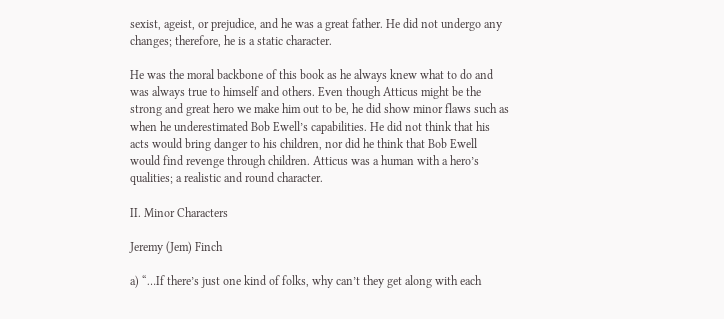sexist, ageist, or prejudice, and he was a great father. He did not undergo any changes; therefore, he is a static character.

He was the moral backbone of this book as he always knew what to do and was always true to himself and others. Even though Atticus might be the strong and great hero we make him out to be, he did show minor flaws such as when he underestimated Bob Ewell’s capabilities. He did not think that his acts would bring danger to his children, nor did he think that Bob Ewell would find revenge through children. Atticus was a human with a hero’s qualities; a realistic and round character.

II. Minor Characters

Jeremy (Jem) Finch

a) “…If there’s just one kind of folks, why can’t they get along with each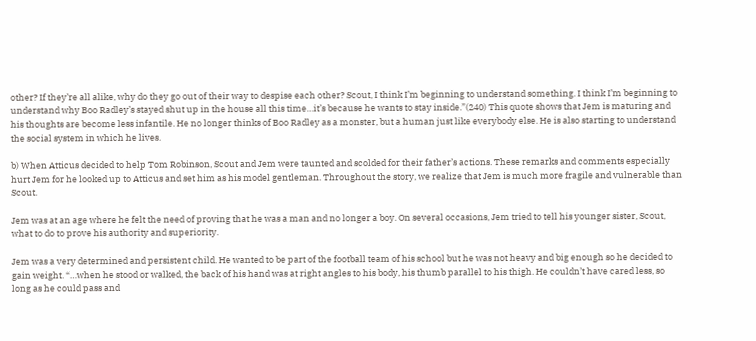other? If they’re all alike, why do they go out of their way to despise each other? Scout, I think I’m beginning to understand something. I think I’m beginning to understand why Boo Radley’s stayed shut up in the house all this time…it’s because he wants to stay inside.”(240) This quote shows that Jem is maturing and his thoughts are become less infantile. He no longer thinks of Boo Radley as a monster, but a human just like everybody else. He is also starting to understand the social system in which he lives.

b) When Atticus decided to help Tom Robinson, Scout and Jem were taunted and scolded for their father’s actions. These remarks and comments especially hurt Jem for he looked up to Atticus and set him as his model gentleman. Throughout the story, we realize that Jem is much more fragile and vulnerable than Scout.

Jem was at an age where he felt the need of proving that he was a man and no longer a boy. On several occasions, Jem tried to tell his younger sister, Scout, what to do to prove his authority and superiority.

Jem was a very determined and persistent child. He wanted to be part of the football team of his school but he was not heavy and big enough so he decided to gain weight. “…when he stood or walked, the back of his hand was at right angles to his body, his thumb parallel to his thigh. He couldn’t have cared less, so long as he could pass and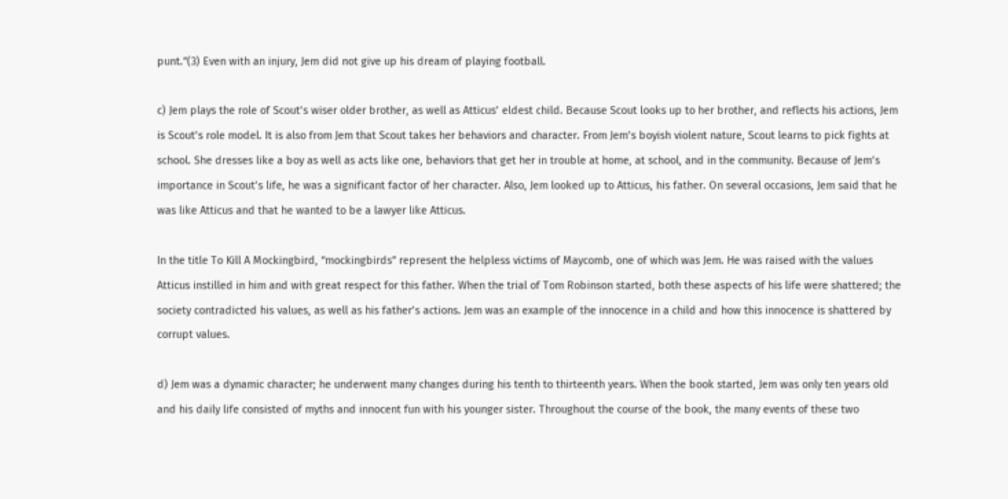punt.”(3) Even with an injury, Jem did not give up his dream of playing football.

c) Jem plays the role of Scout’s wiser older brother, as well as Atticus’ eldest child. Because Scout looks up to her brother, and reflects his actions, Jem is Scout’s role model. It is also from Jem that Scout takes her behaviors and character. From Jem’s boyish violent nature, Scout learns to pick fights at school. She dresses like a boy as well as acts like one, behaviors that get her in trouble at home, at school, and in the community. Because of Jem’s importance in Scout’s life, he was a significant factor of her character. Also, Jem looked up to Atticus, his father. On several occasions, Jem said that he was like Atticus and that he wanted to be a lawyer like Atticus.

In the title To Kill A Mockingbird, “mockingbirds” represent the helpless victims of Maycomb, one of which was Jem. He was raised with the values Atticus instilled in him and with great respect for this father. When the trial of Tom Robinson started, both these aspects of his life were shattered; the society contradicted his values, as well as his father’s actions. Jem was an example of the innocence in a child and how this innocence is shattered by corrupt values.

d) Jem was a dynamic character; he underwent many changes during his tenth to thirteenth years. When the book started, Jem was only ten years old and his daily life consisted of myths and innocent fun with his younger sister. Throughout the course of the book, the many events of these two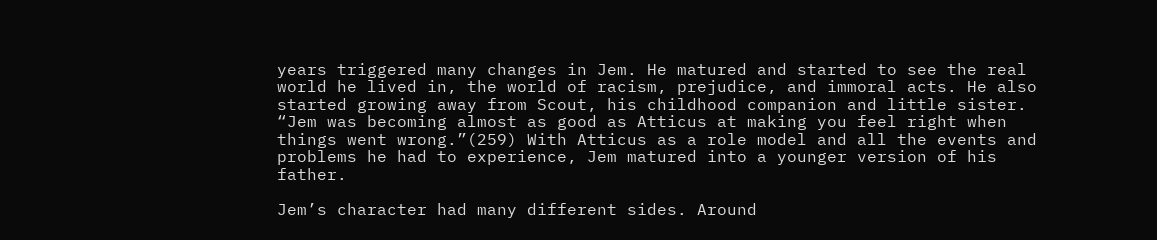years triggered many changes in Jem. He matured and started to see the real world he lived in, the world of racism, prejudice, and immoral acts. He also started growing away from Scout, his childhood companion and little sister. “Jem was becoming almost as good as Atticus at making you feel right when things went wrong.”(259) With Atticus as a role model and all the events and problems he had to experience, Jem matured into a younger version of his father.

Jem’s character had many different sides. Around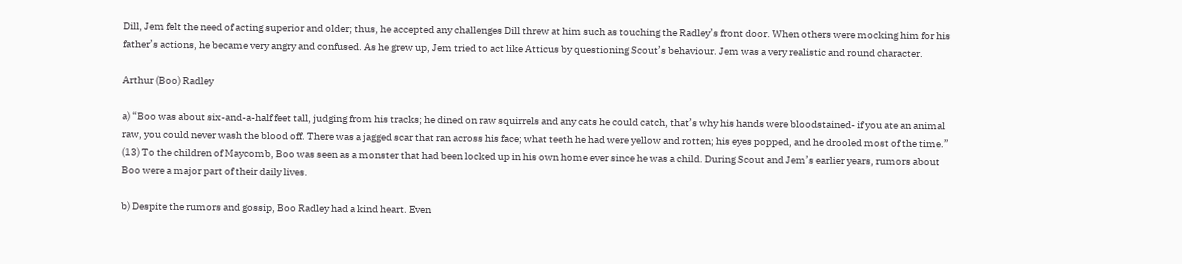Dill, Jem felt the need of acting superior and older; thus, he accepted any challenges Dill threw at him such as touching the Radley’s front door. When others were mocking him for his father’s actions, he became very angry and confused. As he grew up, Jem tried to act like Atticus by questioning Scout’s behaviour. Jem was a very realistic and round character.

Arthur (Boo) Radley

a) “Boo was about six-and-a-half feet tall, judging from his tracks; he dined on raw squirrels and any cats he could catch, that’s why his hands were bloodstained- if you ate an animal raw, you could never wash the blood off. There was a jagged scar that ran across his face; what teeth he had were yellow and rotten; his eyes popped, and he drooled most of the time.” (13) To the children of Maycomb, Boo was seen as a monster that had been locked up in his own home ever since he was a child. During Scout and Jem’s earlier years, rumors about Boo were a major part of their daily lives.

b) Despite the rumors and gossip, Boo Radley had a kind heart. Even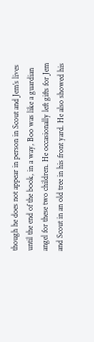though he does not appear in person in Scout and Jem’s lives until the end of the book, in a way, Boo was like a guardian angel for these two children. He occasionally left gifts for Jem and Scout in an old tree in his front yard. He also showed his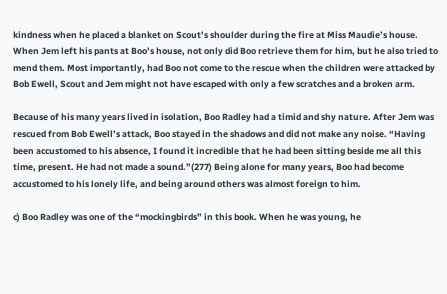kindness when he placed a blanket on Scout’s shoulder during the fire at Miss Maudie’s house. When Jem left his pants at Boo’s house, not only did Boo retrieve them for him, but he also tried to mend them. Most importantly, had Boo not come to the rescue when the children were attacked by Bob Ewell, Scout and Jem might not have escaped with only a few scratches and a broken arm.

Because of his many years lived in isolation, Boo Radley had a timid and shy nature. After Jem was rescued from Bob Ewell’s attack, Boo stayed in the shadows and did not make any noise. “Having been accustomed to his absence, I found it incredible that he had been sitting beside me all this time, present. He had not made a sound.”(277) Being alone for many years, Boo had become accustomed to his lonely life, and being around others was almost foreign to him.

c) Boo Radley was one of the “mockingbirds” in this book. When he was young, he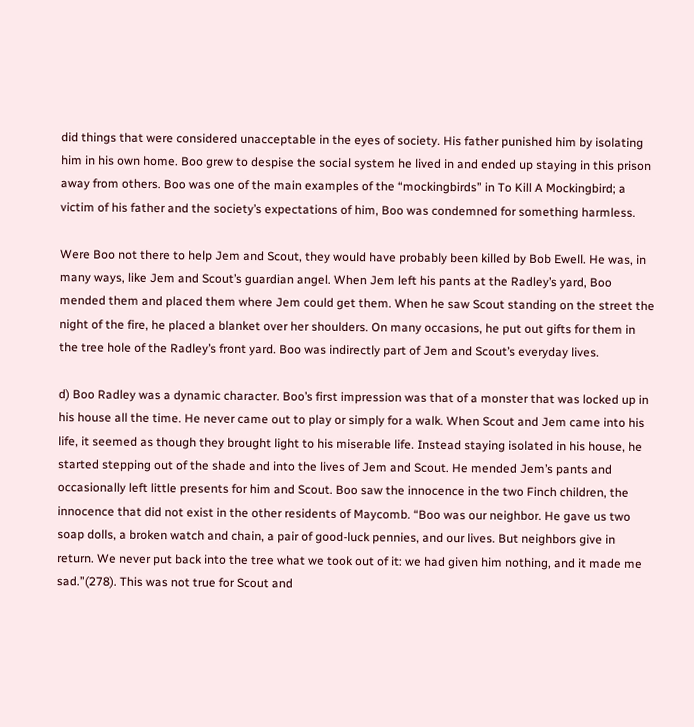did things that were considered unacceptable in the eyes of society. His father punished him by isolating him in his own home. Boo grew to despise the social system he lived in and ended up staying in this prison away from others. Boo was one of the main examples of the “mockingbirds” in To Kill A Mockingbird; a victim of his father and the society’s expectations of him, Boo was condemned for something harmless.

Were Boo not there to help Jem and Scout, they would have probably been killed by Bob Ewell. He was, in many ways, like Jem and Scout’s guardian angel. When Jem left his pants at the Radley’s yard, Boo mended them and placed them where Jem could get them. When he saw Scout standing on the street the night of the fire, he placed a blanket over her shoulders. On many occasions, he put out gifts for them in the tree hole of the Radley’s front yard. Boo was indirectly part of Jem and Scout’s everyday lives.

d) Boo Radley was a dynamic character. Boo’s first impression was that of a monster that was locked up in his house all the time. He never came out to play or simply for a walk. When Scout and Jem came into his life, it seemed as though they brought light to his miserable life. Instead staying isolated in his house, he started stepping out of the shade and into the lives of Jem and Scout. He mended Jem’s pants and occasionally left little presents for him and Scout. Boo saw the innocence in the two Finch children, the innocence that did not exist in the other residents of Maycomb. “Boo was our neighbor. He gave us two soap dolls, a broken watch and chain, a pair of good-luck pennies, and our lives. But neighbors give in return. We never put back into the tree what we took out of it: we had given him nothing, and it made me sad.”(278). This was not true for Scout and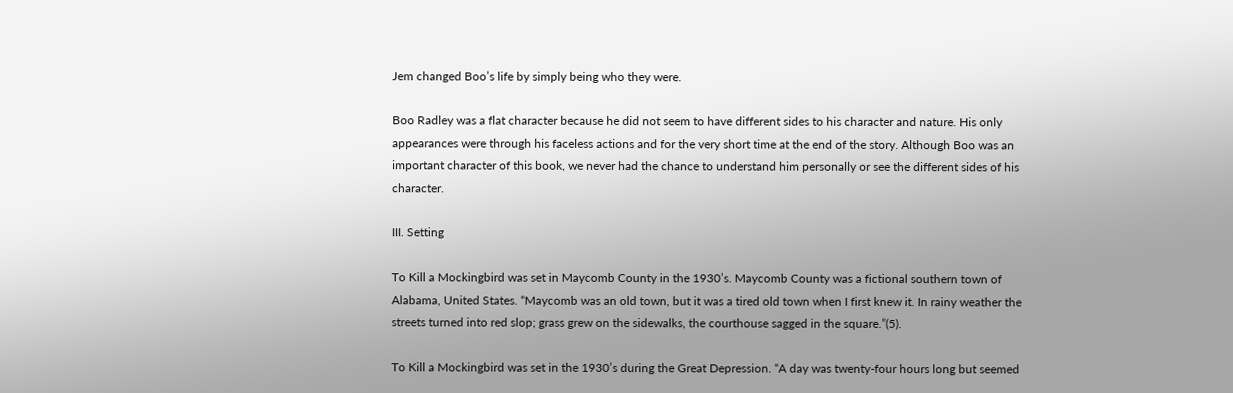Jem changed Boo’s life by simply being who they were.

Boo Radley was a flat character because he did not seem to have different sides to his character and nature. His only appearances were through his faceless actions and for the very short time at the end of the story. Although Boo was an important character of this book, we never had the chance to understand him personally or see the different sides of his character.

III. Setting

To Kill a Mockingbird was set in Maycomb County in the 1930’s. Maycomb County was a fictional southern town of Alabama, United States. “Maycomb was an old town, but it was a tired old town when I first knew it. In rainy weather the streets turned into red slop; grass grew on the sidewalks, the courthouse sagged in the square.”(5).

To Kill a Mockingbird was set in the 1930’s during the Great Depression. “A day was twenty-four hours long but seemed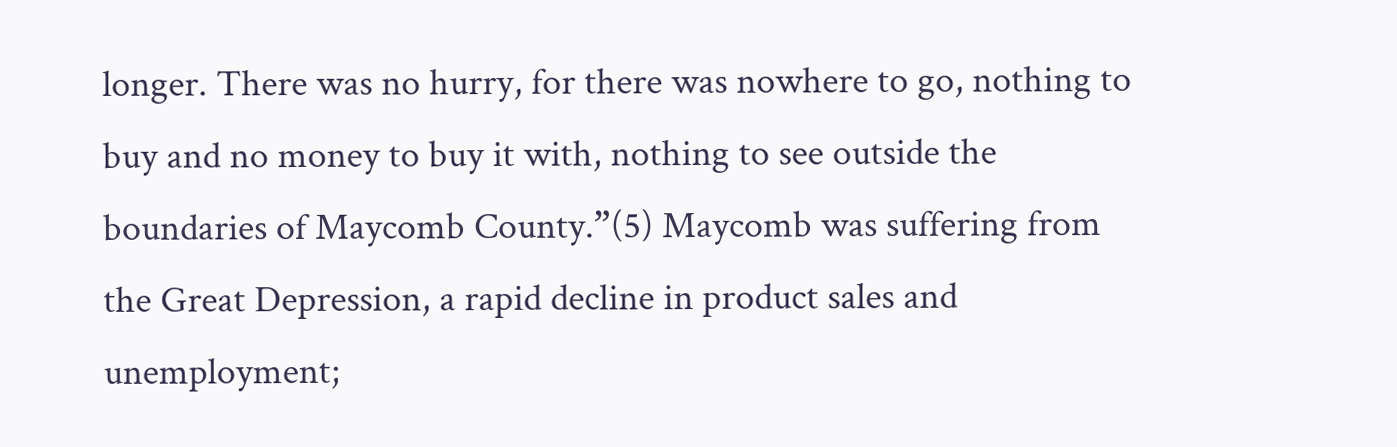longer. There was no hurry, for there was nowhere to go, nothing to buy and no money to buy it with, nothing to see outside the boundaries of Maycomb County.”(5) Maycomb was suffering from the Great Depression, a rapid decline in product sales and unemployment;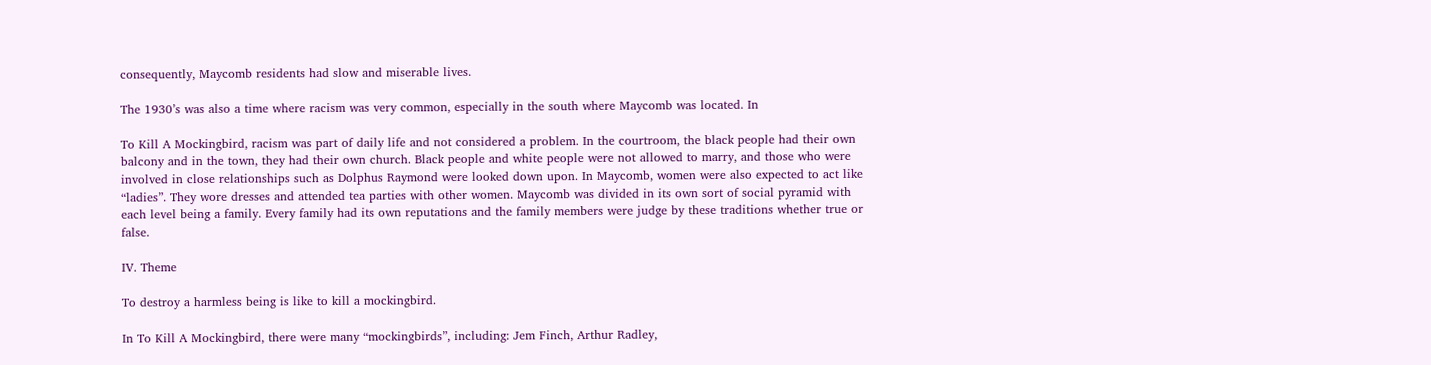consequently, Maycomb residents had slow and miserable lives.

The 1930’s was also a time where racism was very common, especially in the south where Maycomb was located. In

To Kill A Mockingbird, racism was part of daily life and not considered a problem. In the courtroom, the black people had their own balcony and in the town, they had their own church. Black people and white people were not allowed to marry, and those who were involved in close relationships such as Dolphus Raymond were looked down upon. In Maycomb, women were also expected to act like “ladies”. They wore dresses and attended tea parties with other women. Maycomb was divided in its own sort of social pyramid with each level being a family. Every family had its own reputations and the family members were judge by these traditions whether true or false.

IV. Theme

To destroy a harmless being is like to kill a mockingbird.

In To Kill A Mockingbird, there were many “mockingbirds”, including: Jem Finch, Arthur Radley,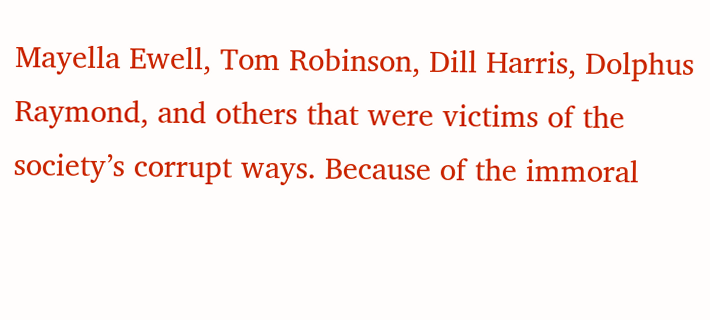Mayella Ewell, Tom Robinson, Dill Harris, Dolphus Raymond, and others that were victims of the society’s corrupt ways. Because of the immoral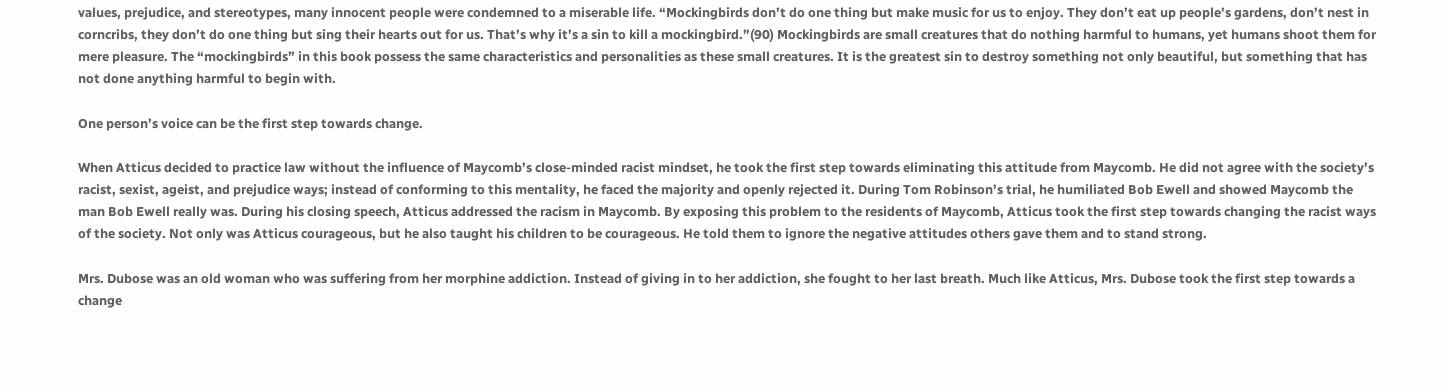values, prejudice, and stereotypes, many innocent people were condemned to a miserable life. “Mockingbirds don’t do one thing but make music for us to enjoy. They don’t eat up people’s gardens, don’t nest in corncribs, they don’t do one thing but sing their hearts out for us. That’s why it’s a sin to kill a mockingbird.”(90) Mockingbirds are small creatures that do nothing harmful to humans, yet humans shoot them for mere pleasure. The “mockingbirds” in this book possess the same characteristics and personalities as these small creatures. It is the greatest sin to destroy something not only beautiful, but something that has not done anything harmful to begin with.

One person’s voice can be the first step towards change.

When Atticus decided to practice law without the influence of Maycomb’s close-minded racist mindset, he took the first step towards eliminating this attitude from Maycomb. He did not agree with the society’s racist, sexist, ageist, and prejudice ways; instead of conforming to this mentality, he faced the majority and openly rejected it. During Tom Robinson’s trial, he humiliated Bob Ewell and showed Maycomb the man Bob Ewell really was. During his closing speech, Atticus addressed the racism in Maycomb. By exposing this problem to the residents of Maycomb, Atticus took the first step towards changing the racist ways of the society. Not only was Atticus courageous, but he also taught his children to be courageous. He told them to ignore the negative attitudes others gave them and to stand strong.

Mrs. Dubose was an old woman who was suffering from her morphine addiction. Instead of giving in to her addiction, she fought to her last breath. Much like Atticus, Mrs. Dubose took the first step towards a change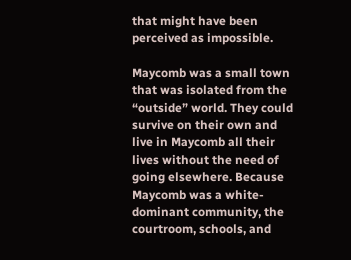that might have been perceived as impossible.

Maycomb was a small town that was isolated from the “outside” world. They could survive on their own and live in Maycomb all their lives without the need of going elsewhere. Because Maycomb was a white-dominant community, the courtroom, schools, and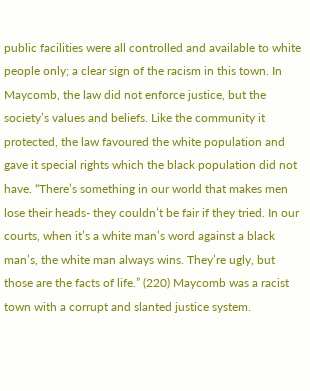public facilities were all controlled and available to white people only; a clear sign of the racism in this town. In Maycomb, the law did not enforce justice, but the society’s values and beliefs. Like the community it protected, the law favoured the white population and gave it special rights which the black population did not have. “There’s something in our world that makes men lose their heads- they couldn’t be fair if they tried. In our courts, when it’s a white man’s word against a black man’s, the white man always wins. They’re ugly, but those are the facts of life.” (220) Maycomb was a racist town with a corrupt and slanted justice system.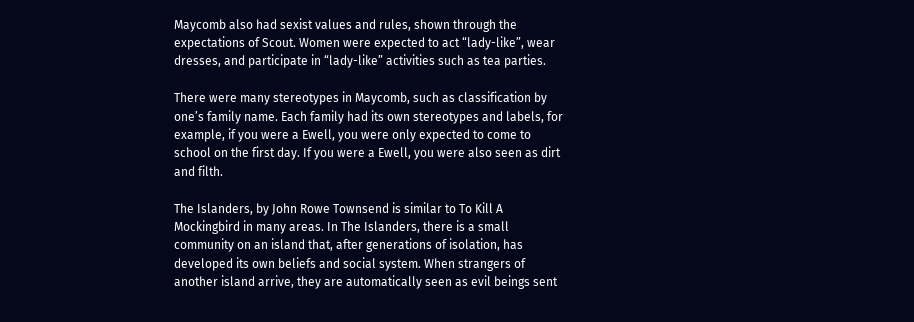Maycomb also had sexist values and rules, shown through the expectations of Scout. Women were expected to act “lady-like”, wear dresses, and participate in “lady-like” activities such as tea parties.

There were many stereotypes in Maycomb, such as classification by one’s family name. Each family had its own stereotypes and labels, for example, if you were a Ewell, you were only expected to come to school on the first day. If you were a Ewell, you were also seen as dirt and filth.

The Islanders, by John Rowe Townsend is similar to To Kill A Mockingbird in many areas. In The Islanders, there is a small community on an island that, after generations of isolation, has developed its own beliefs and social system. When strangers of another island arrive, they are automatically seen as evil beings sent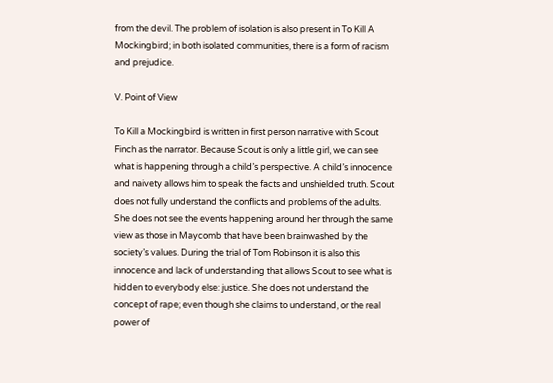from the devil. The problem of isolation is also present in To Kill A Mockingbird; in both isolated communities, there is a form of racism and prejudice.

V. Point of View

To Kill a Mockingbird is written in first person narrative with Scout Finch as the narrator. Because Scout is only a little girl, we can see what is happening through a child’s perspective. A child’s innocence and naivety allows him to speak the facts and unshielded truth. Scout does not fully understand the conflicts and problems of the adults. She does not see the events happening around her through the same view as those in Maycomb that have been brainwashed by the society’s values. During the trial of Tom Robinson it is also this innocence and lack of understanding that allows Scout to see what is hidden to everybody else: justice. She does not understand the concept of rape; even though she claims to understand, or the real power of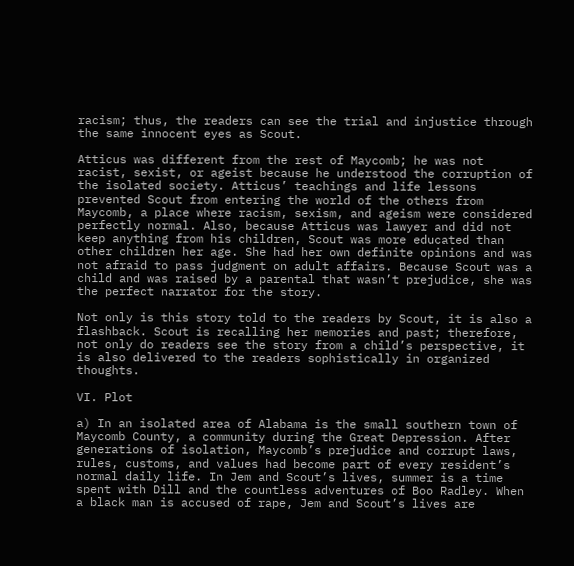racism; thus, the readers can see the trial and injustice through the same innocent eyes as Scout.

Atticus was different from the rest of Maycomb; he was not racist, sexist, or ageist because he understood the corruption of the isolated society. Atticus’ teachings and life lessons prevented Scout from entering the world of the others from Maycomb, a place where racism, sexism, and ageism were considered perfectly normal. Also, because Atticus was lawyer and did not keep anything from his children, Scout was more educated than other children her age. She had her own definite opinions and was not afraid to pass judgment on adult affairs. Because Scout was a child and was raised by a parental that wasn’t prejudice, she was the perfect narrator for the story.

Not only is this story told to the readers by Scout, it is also a flashback. Scout is recalling her memories and past; therefore, not only do readers see the story from a child’s perspective, it is also delivered to the readers sophistically in organized thoughts.

VI. Plot

a) In an isolated area of Alabama is the small southern town of Maycomb County, a community during the Great Depression. After generations of isolation, Maycomb’s prejudice and corrupt laws, rules, customs, and values had become part of every resident’s normal daily life. In Jem and Scout’s lives, summer is a time spent with Dill and the countless adventures of Boo Radley. When a black man is accused of rape, Jem and Scout’s lives are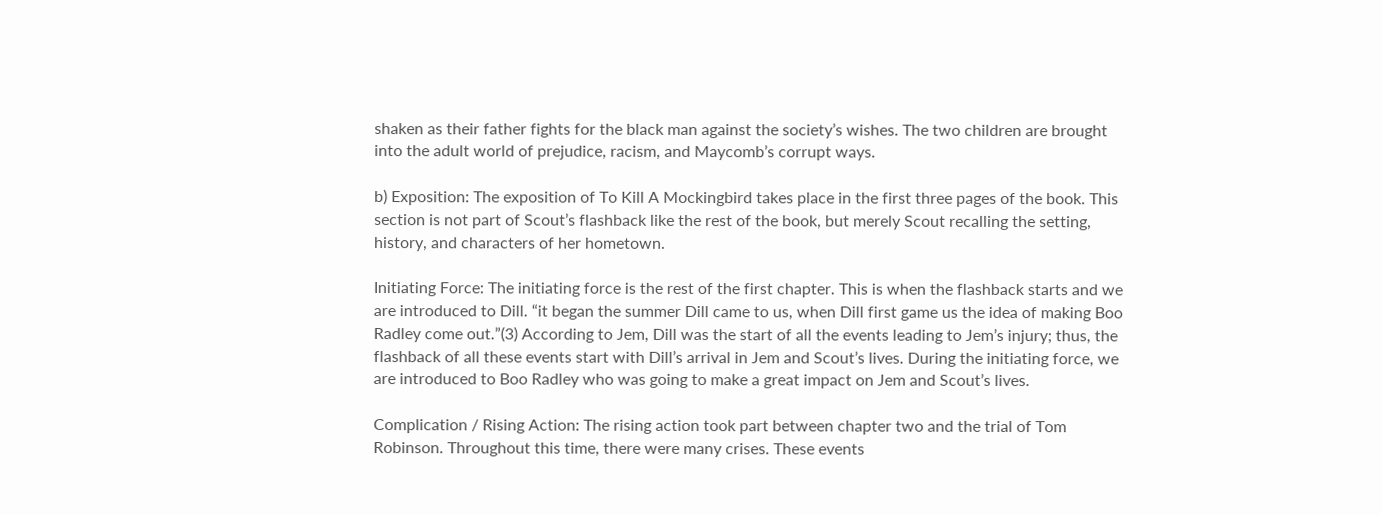shaken as their father fights for the black man against the society’s wishes. The two children are brought into the adult world of prejudice, racism, and Maycomb’s corrupt ways.

b) Exposition: The exposition of To Kill A Mockingbird takes place in the first three pages of the book. This section is not part of Scout’s flashback like the rest of the book, but merely Scout recalling the setting, history, and characters of her hometown.

Initiating Force: The initiating force is the rest of the first chapter. This is when the flashback starts and we are introduced to Dill. “it began the summer Dill came to us, when Dill first game us the idea of making Boo Radley come out.”(3) According to Jem, Dill was the start of all the events leading to Jem’s injury; thus, the flashback of all these events start with Dill’s arrival in Jem and Scout’s lives. During the initiating force, we are introduced to Boo Radley who was going to make a great impact on Jem and Scout’s lives.

Complication / Rising Action: The rising action took part between chapter two and the trial of Tom Robinson. Throughout this time, there were many crises. These events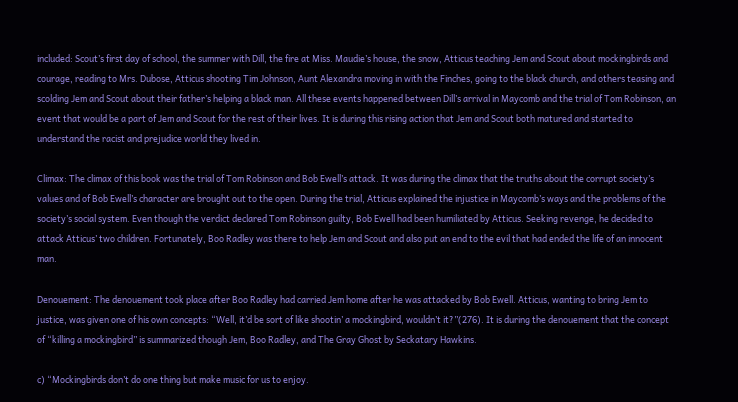included: Scout’s first day of school, the summer with Dill, the fire at Miss. Maudie’s house, the snow, Atticus teaching Jem and Scout about mockingbirds and courage, reading to Mrs. Dubose, Atticus shooting Tim Johnson, Aunt Alexandra moving in with the Finches, going to the black church, and others teasing and scolding Jem and Scout about their father’s helping a black man. All these events happened between Dill’s arrival in Maycomb and the trial of Tom Robinson, an event that would be a part of Jem and Scout for the rest of their lives. It is during this rising action that Jem and Scout both matured and started to understand the racist and prejudice world they lived in.

Climax: The climax of this book was the trial of Tom Robinson and Bob Ewell’s attack. It was during the climax that the truths about the corrupt society’s values and of Bob Ewell’s character are brought out to the open. During the trial, Atticus explained the injustice in Maycomb’s ways and the problems of the society’s social system. Even though the verdict declared Tom Robinson guilty, Bob Ewell had been humiliated by Atticus. Seeking revenge, he decided to attack Atticus’ two children. Fortunately, Boo Radley was there to help Jem and Scout and also put an end to the evil that had ended the life of an innocent man.

Denouement: The denouement took place after Boo Radley had carried Jem home after he was attacked by Bob Ewell. Atticus, wanting to bring Jem to justice, was given one of his own concepts: “Well, it’d be sort of like shootin’ a mockingbird, wouldn’t it?”(276). It is during the denouement that the concept of “killing a mockingbird” is summarized though Jem, Boo Radley, and The Gray Ghost by Seckatary Hawkins.

c) “Mockingbirds don’t do one thing but make music for us to enjoy.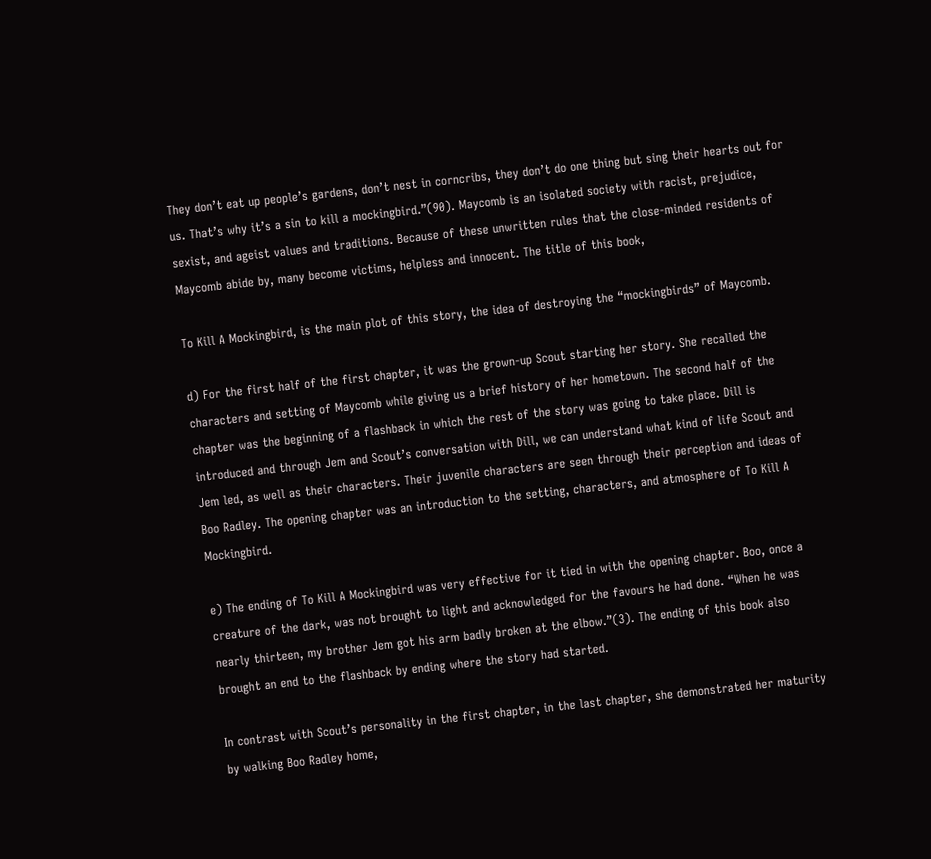They don’t eat up people’s gardens, don’t nest in corncribs, they don’t do one thing but sing their hearts out for us. That’s why it’s a sin to kill a mockingbird.”(90). Maycomb is an isolated society with racist, prejudice, sexist, and ageist values and traditions. Because of these unwritten rules that the close-minded residents of Maycomb abide by, many become victims, helpless and innocent. The title of this book,

To Kill A Mockingbird, is the main plot of this story, the idea of destroying the “mockingbirds” of Maycomb.

d) For the first half of the first chapter, it was the grown-up Scout starting her story. She recalled the characters and setting of Maycomb while giving us a brief history of her hometown. The second half of the chapter was the beginning of a flashback in which the rest of the story was going to take place. Dill is introduced and through Jem and Scout’s conversation with Dill, we can understand what kind of life Scout and Jem led, as well as their characters. Their juvenile characters are seen through their perception and ideas of Boo Radley. The opening chapter was an introduction to the setting, characters, and atmosphere of To Kill A Mockingbird.

e) The ending of To Kill A Mockingbird was very effective for it tied in with the opening chapter. Boo, once a creature of the dark, was not brought to light and acknowledged for the favours he had done. “When he was nearly thirteen, my brother Jem got his arm badly broken at the elbow.”(3). The ending of this book also brought an end to the flashback by ending where the story had started.

In contrast with Scout’s personality in the first chapter, in the last chapter, she demonstrated her maturity by walking Boo Radley home,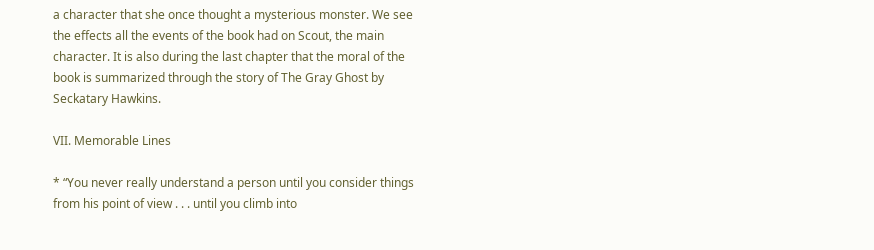a character that she once thought a mysterious monster. We see the effects all the events of the book had on Scout, the main character. It is also during the last chapter that the moral of the book is summarized through the story of The Gray Ghost by Seckatary Hawkins.

VII. Memorable Lines

* “You never really understand a person until you consider things from his point of view . . . until you climb into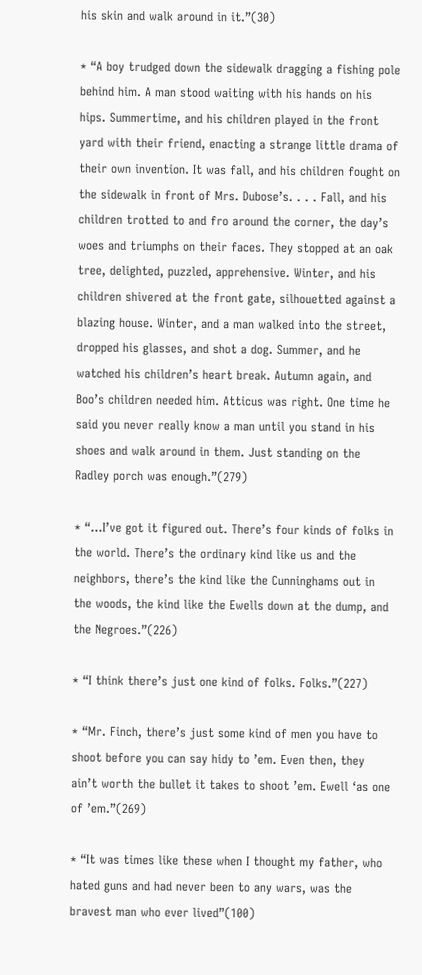his skin and walk around in it.”(30)

* “A boy trudged down the sidewalk dragging a fishing pole behind him. A man stood waiting with his hands on his hips. Summertime, and his children played in the front yard with their friend, enacting a strange little drama of their own invention. It was fall, and his children fought on the sidewalk in front of Mrs. Dubose’s. . . . Fall, and his children trotted to and fro around the corner, the day’s woes and triumphs on their faces. They stopped at an oak tree, delighted, puzzled, apprehensive. Winter, and his children shivered at the front gate, silhouetted against a blazing house. Winter, and a man walked into the street, dropped his glasses, and shot a dog. Summer, and he watched his children’s heart break. Autumn again, and Boo’s children needed him. Atticus was right. One time he said you never really know a man until you stand in his shoes and walk around in them. Just standing on the Radley porch was enough.”(279)

* “…I’ve got it figured out. There’s four kinds of folks in the world. There’s the ordinary kind like us and the neighbors, there’s the kind like the Cunninghams out in the woods, the kind like the Ewells down at the dump, and the Negroes.”(226)

* “I think there’s just one kind of folks. Folks.”(227)

* “Mr. Finch, there’s just some kind of men you have to shoot before you can say hidy to ’em. Even then, they ain’t worth the bullet it takes to shoot ’em. Ewell ‘as one of ’em.”(269)

* “It was times like these when I thought my father, who hated guns and had never been to any wars, was the bravest man who ever lived”(100)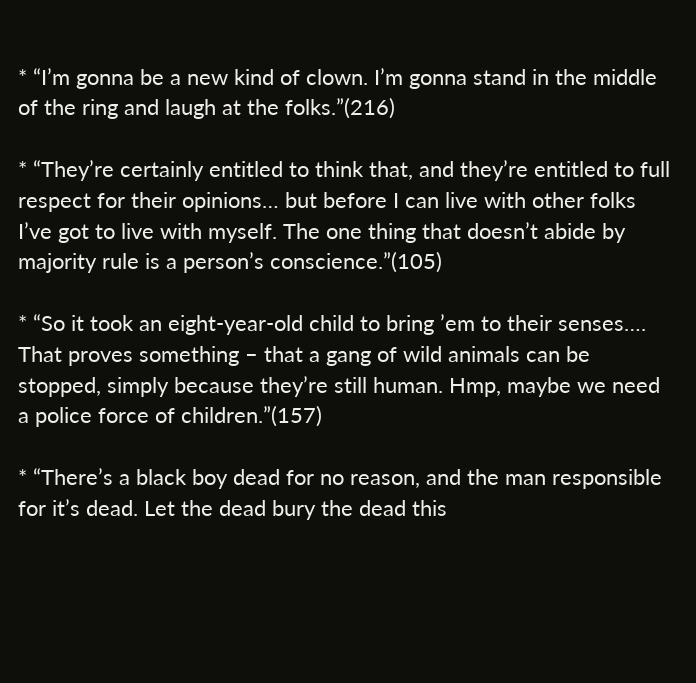* “I’m gonna be a new kind of clown. I’m gonna stand in the middle of the ring and laugh at the folks.”(216)

* “They’re certainly entitled to think that, and they’re entitled to full respect for their opinions… but before I can live with other folks I’ve got to live with myself. The one thing that doesn’t abide by majority rule is a person’s conscience.”(105)

* “So it took an eight-year-old child to bring ’em to their senses…. That proves something – that a gang of wild animals can be stopped, simply because they’re still human. Hmp, maybe we need a police force of children.”(157)

* “There’s a black boy dead for no reason, and the man responsible for it’s dead. Let the dead bury the dead this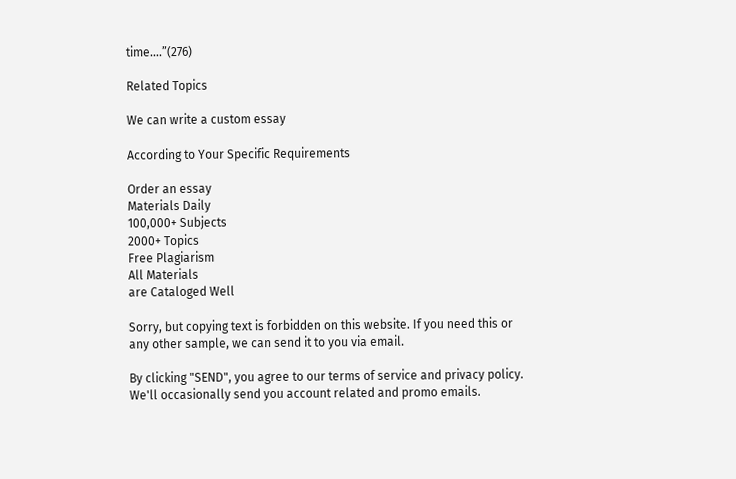time….”(276)

Related Topics

We can write a custom essay

According to Your Specific Requirements

Order an essay
Materials Daily
100,000+ Subjects
2000+ Topics
Free Plagiarism
All Materials
are Cataloged Well

Sorry, but copying text is forbidden on this website. If you need this or any other sample, we can send it to you via email.

By clicking "SEND", you agree to our terms of service and privacy policy. We'll occasionally send you account related and promo emails.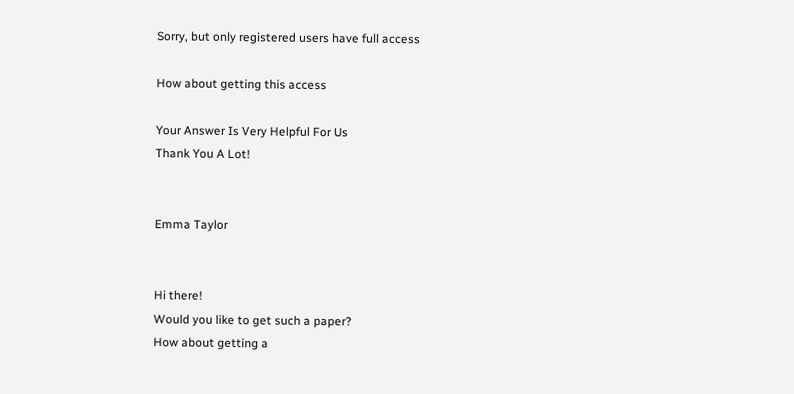Sorry, but only registered users have full access

How about getting this access

Your Answer Is Very Helpful For Us
Thank You A Lot!


Emma Taylor


Hi there!
Would you like to get such a paper?
How about getting a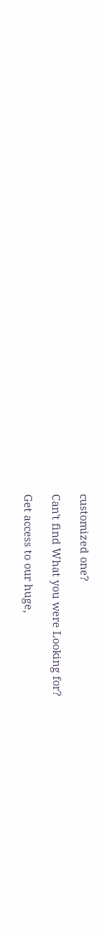customized one?

Can't find What you were Looking for?

Get access to our huge,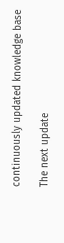continuously updated knowledge base

The next update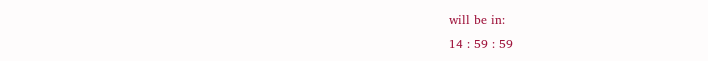will be in:
14 : 59 : 59